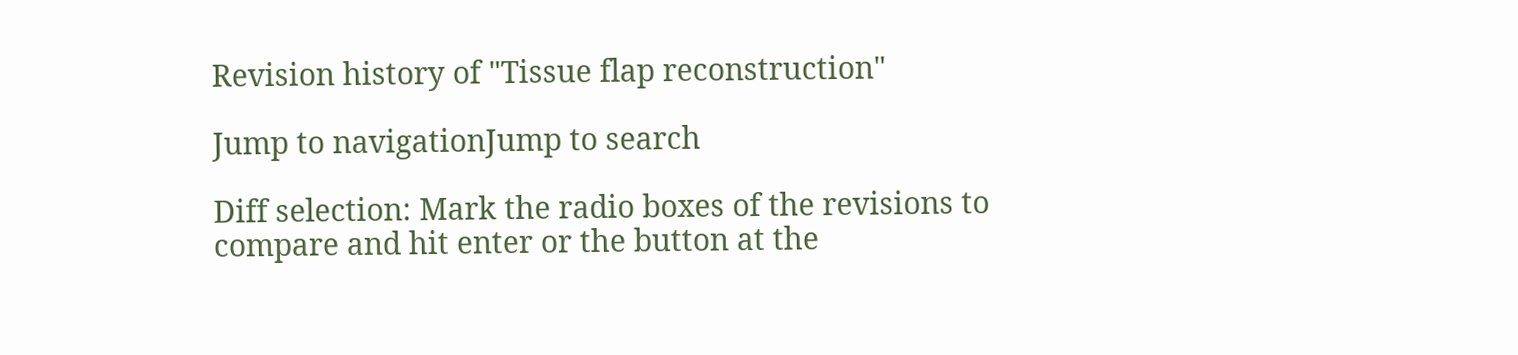Revision history of "Tissue flap reconstruction"

Jump to navigationJump to search

Diff selection: Mark the radio boxes of the revisions to compare and hit enter or the button at the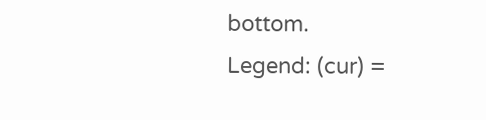bottom.
Legend: (cur) =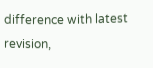difference with latest revision,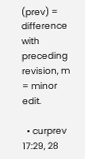(prev) = difference with preceding revision, m = minor edit.

  • curprev 17:29, 28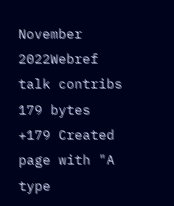November 2022Webref talk contribs 179 bytes +179 Created page with "A type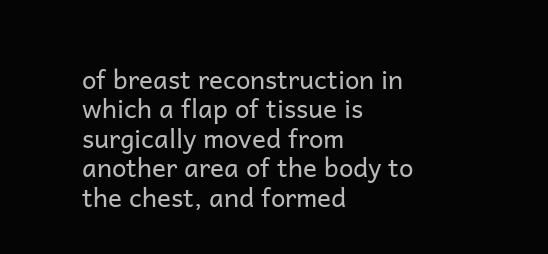of breast reconstruction in which a flap of tissue is surgically moved from another area of the body to the chest, and formed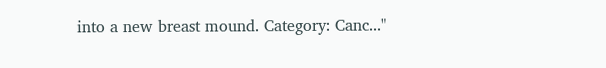into a new breast mound. Category: Canc..."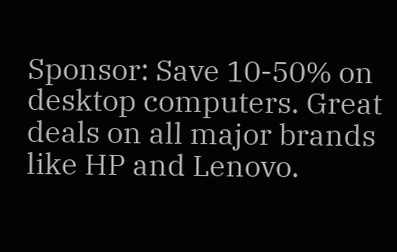Sponsor: Save 10-50% on desktop computers. Great deals on all major brands like HP and Lenovo.